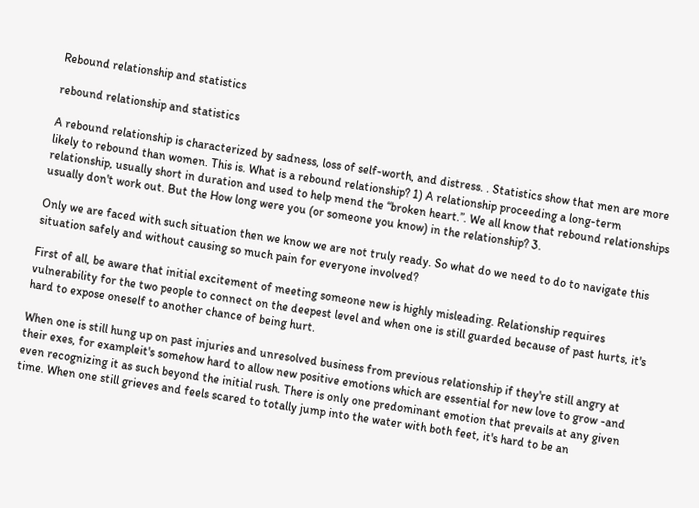Rebound relationship and statistics

rebound relationship and statistics

A rebound relationship is characterized by sadness, loss of self-worth, and distress. . Statistics show that men are more likely to rebound than women. This is. What is a rebound relationship? 1) A relationship proceeding a long-term relationship, usually short in duration and used to help mend the “broken heart.”. We all know that rebound relationships usually don't work out. But the How long were you (or someone you know) in the relationship? 3.

Only we are faced with such situation then we know we are not truly ready. So what do we need to do to navigate this situation safely and without causing so much pain for everyone involved?

First of all, be aware that initial excitement of meeting someone new is highly misleading. Relationship requires vulnerability for the two people to connect on the deepest level and when one is still guarded because of past hurts, it's hard to expose oneself to another chance of being hurt.

When one is still hung up on past injuries and unresolved business from previous relationship if they're still angry at their exes, for exampleit's somehow hard to allow new positive emotions which are essential for new love to grow -and even recognizing it as such beyond the initial rush. There is only one predominant emotion that prevails at any given time. When one still grieves and feels scared to totally jump into the water with both feet, it's hard to be an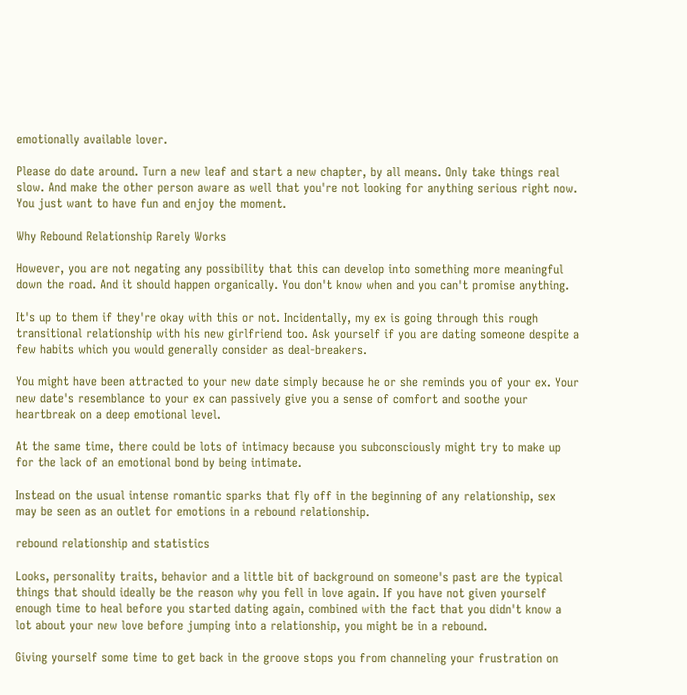emotionally available lover.

Please do date around. Turn a new leaf and start a new chapter, by all means. Only take things real slow. And make the other person aware as well that you're not looking for anything serious right now. You just want to have fun and enjoy the moment.

Why Rebound Relationship Rarely Works

However, you are not negating any possibility that this can develop into something more meaningful down the road. And it should happen organically. You don't know when and you can't promise anything.

It's up to them if they're okay with this or not. Incidentally, my ex is going through this rough transitional relationship with his new girlfriend too. Ask yourself if you are dating someone despite a few habits which you would generally consider as deal-breakers.

You might have been attracted to your new date simply because he or she reminds you of your ex. Your new date's resemblance to your ex can passively give you a sense of comfort and soothe your heartbreak on a deep emotional level.

At the same time, there could be lots of intimacy because you subconsciously might try to make up for the lack of an emotional bond by being intimate.

Instead on the usual intense romantic sparks that fly off in the beginning of any relationship, sex may be seen as an outlet for emotions in a rebound relationship.

rebound relationship and statistics

Looks, personality traits, behavior and a little bit of background on someone's past are the typical things that should ideally be the reason why you fell in love again. If you have not given yourself enough time to heal before you started dating again, combined with the fact that you didn't know a lot about your new love before jumping into a relationship, you might be in a rebound.

Giving yourself some time to get back in the groove stops you from channeling your frustration on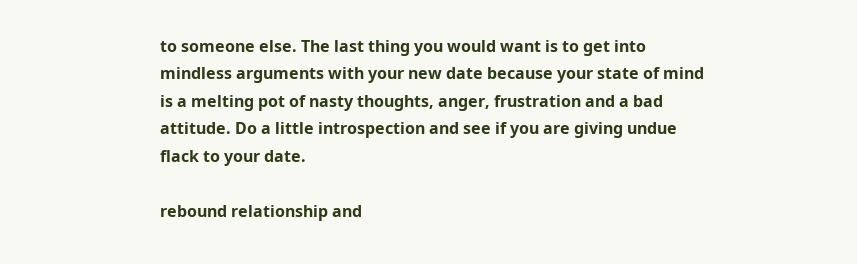to someone else. The last thing you would want is to get into mindless arguments with your new date because your state of mind is a melting pot of nasty thoughts, anger, frustration and a bad attitude. Do a little introspection and see if you are giving undue flack to your date.

rebound relationship and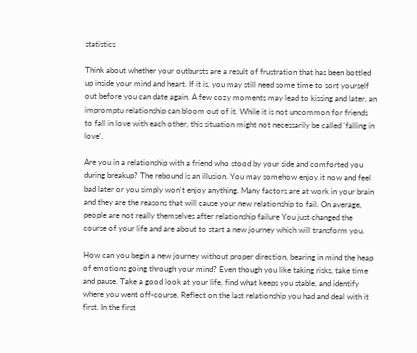statistics

Think about whether your outbursts are a result of frustration that has been bottled up inside your mind and heart. If it is, you may still need some time to sort yourself out before you can date again. A few cozy moments may lead to kissing and later, an impromptu relationship can bloom out of it. While it is not uncommon for friends to fall in love with each other, this situation might not necessarily be called 'falling in love'.

Are you in a relationship with a friend who stood by your side and comforted you during breakup? The rebound is an illusion. You may somehow enjoy it now and feel bad later or you simply won't enjoy anything. Many factors are at work in your brain and they are the reasons that will cause your new relationship to fail. On average, people are not really themselves after relationship failure You just changed the course of your life and are about to start a new journey which will transform you.

How can you begin a new journey without proper direction, bearing in mind the heap of emotions going through your mind? Even though you like taking risks, take time and pause. Take a good look at your life, find what keeps you stable, and identify where you went off-course. Reflect on the last relationship you had and deal with it first. In the first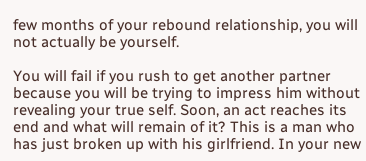few months of your rebound relationship, you will not actually be yourself.

You will fail if you rush to get another partner because you will be trying to impress him without revealing your true self. Soon, an act reaches its end and what will remain of it? This is a man who has just broken up with his girlfriend. In your new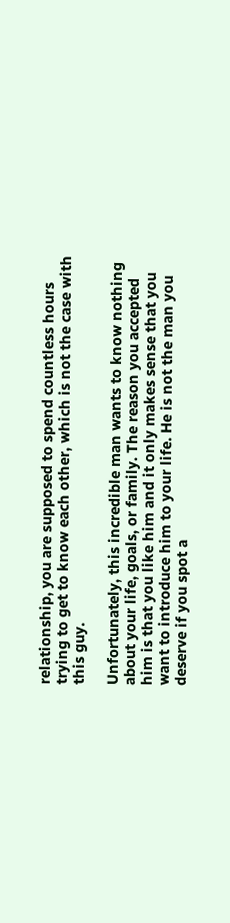relationship, you are supposed to spend countless hours trying to get to know each other, which is not the case with this guy.

Unfortunately, this incredible man wants to know nothing about your life, goals, or family. The reason you accepted him is that you like him and it only makes sense that you want to introduce him to your life. He is not the man you deserve if you spot a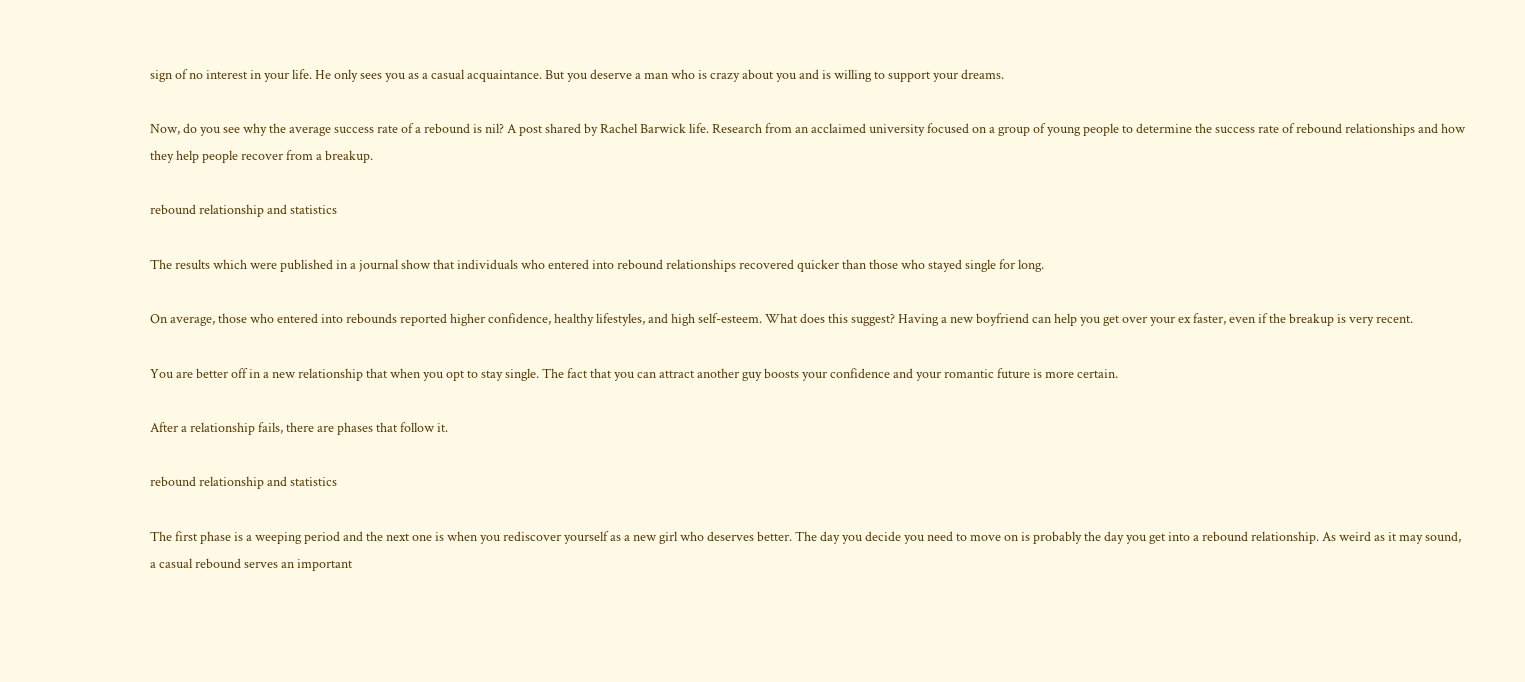sign of no interest in your life. He only sees you as a casual acquaintance. But you deserve a man who is crazy about you and is willing to support your dreams.

Now, do you see why the average success rate of a rebound is nil? A post shared by Rachel Barwick life. Research from an acclaimed university focused on a group of young people to determine the success rate of rebound relationships and how they help people recover from a breakup.

rebound relationship and statistics

The results which were published in a journal show that individuals who entered into rebound relationships recovered quicker than those who stayed single for long.

On average, those who entered into rebounds reported higher confidence, healthy lifestyles, and high self-esteem. What does this suggest? Having a new boyfriend can help you get over your ex faster, even if the breakup is very recent.

You are better off in a new relationship that when you opt to stay single. The fact that you can attract another guy boosts your confidence and your romantic future is more certain.

After a relationship fails, there are phases that follow it.

rebound relationship and statistics

The first phase is a weeping period and the next one is when you rediscover yourself as a new girl who deserves better. The day you decide you need to move on is probably the day you get into a rebound relationship. As weird as it may sound, a casual rebound serves an important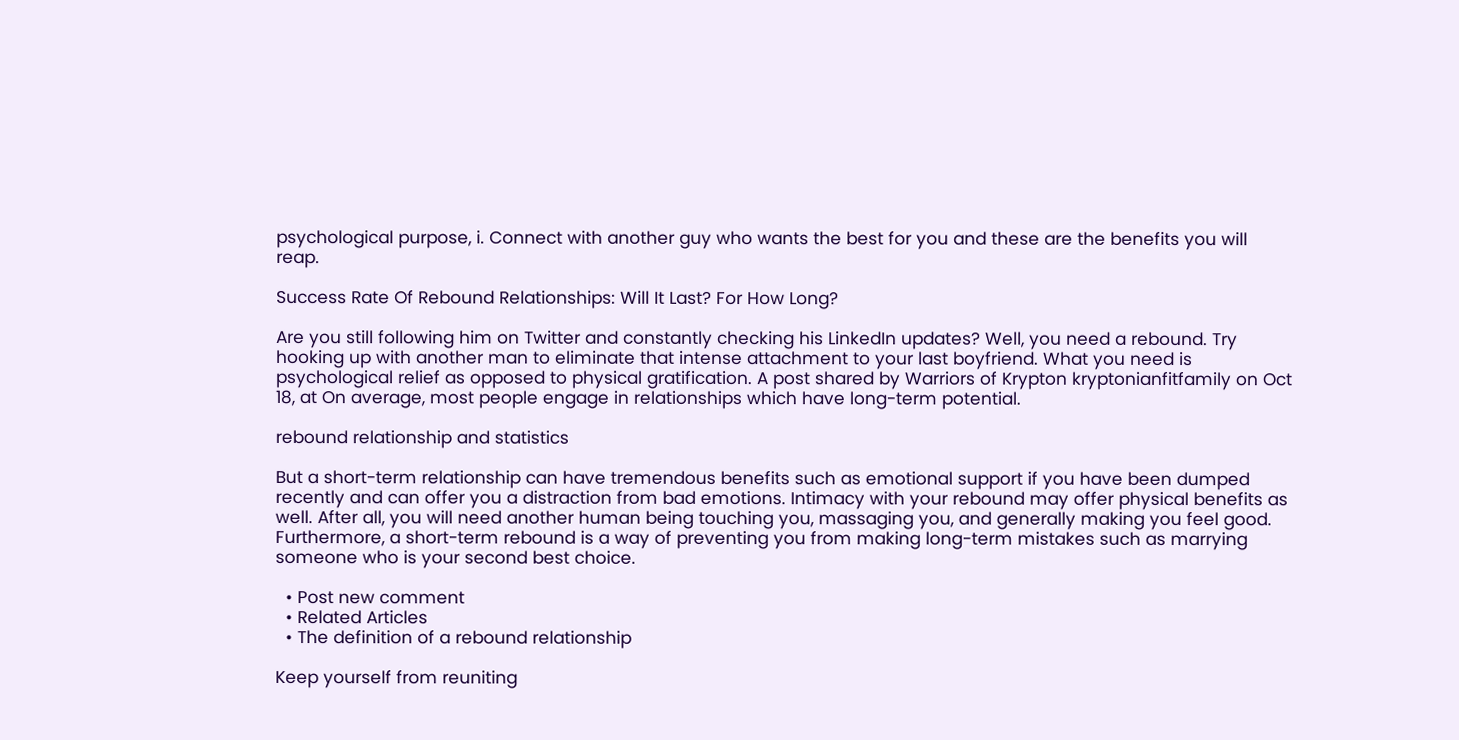psychological purpose, i. Connect with another guy who wants the best for you and these are the benefits you will reap.

Success Rate Of Rebound Relationships: Will It Last? For How Long?

Are you still following him on Twitter and constantly checking his LinkedIn updates? Well, you need a rebound. Try hooking up with another man to eliminate that intense attachment to your last boyfriend. What you need is psychological relief as opposed to physical gratification. A post shared by Warriors of Krypton kryptonianfitfamily on Oct 18, at On average, most people engage in relationships which have long-term potential.

rebound relationship and statistics

But a short-term relationship can have tremendous benefits such as emotional support if you have been dumped recently and can offer you a distraction from bad emotions. Intimacy with your rebound may offer physical benefits as well. After all, you will need another human being touching you, massaging you, and generally making you feel good. Furthermore, a short-term rebound is a way of preventing you from making long-term mistakes such as marrying someone who is your second best choice.

  • Post new comment
  • Related Articles
  • The definition of a rebound relationship

Keep yourself from reuniting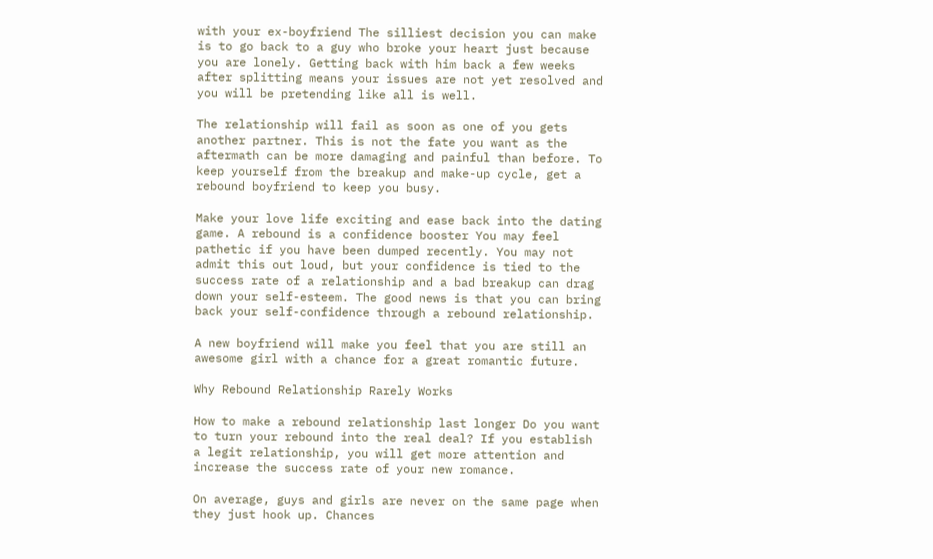with your ex-boyfriend The silliest decision you can make is to go back to a guy who broke your heart just because you are lonely. Getting back with him back a few weeks after splitting means your issues are not yet resolved and you will be pretending like all is well.

The relationship will fail as soon as one of you gets another partner. This is not the fate you want as the aftermath can be more damaging and painful than before. To keep yourself from the breakup and make-up cycle, get a rebound boyfriend to keep you busy.

Make your love life exciting and ease back into the dating game. A rebound is a confidence booster You may feel pathetic if you have been dumped recently. You may not admit this out loud, but your confidence is tied to the success rate of a relationship and a bad breakup can drag down your self-esteem. The good news is that you can bring back your self-confidence through a rebound relationship.

A new boyfriend will make you feel that you are still an awesome girl with a chance for a great romantic future.

Why Rebound Relationship Rarely Works

How to make a rebound relationship last longer Do you want to turn your rebound into the real deal? If you establish a legit relationship, you will get more attention and increase the success rate of your new romance.

On average, guys and girls are never on the same page when they just hook up. Chances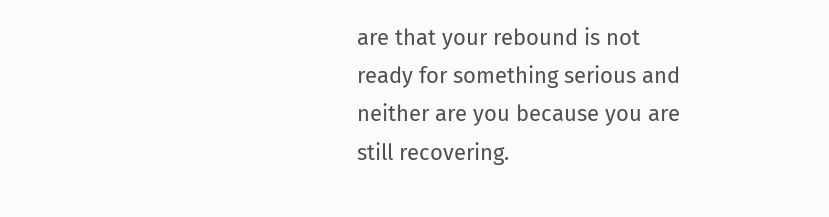are that your rebound is not ready for something serious and neither are you because you are still recovering.